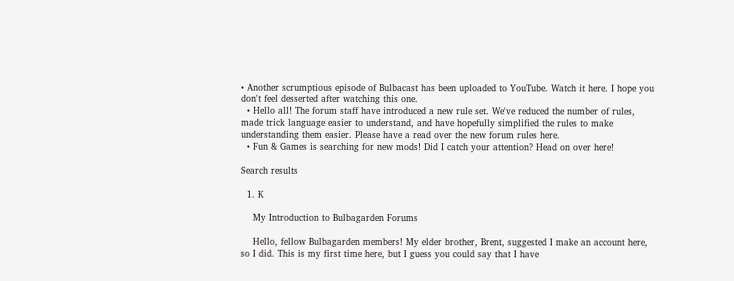• Another scrumptious episode of Bulbacast has been uploaded to YouTube. Watch it here. I hope you don't feel desserted after watching this one.
  • Hello all! The forum staff have introduced a new rule set. We've reduced the number of rules, made trick language easier to understand, and have hopefully simplified the rules to make understanding them easier. Please have a read over the new forum rules here.
  • Fun & Games is searching for new mods! Did I catch your attention? Head on over here!

Search results

  1. K

    My Introduction to Bulbagarden Forums

    Hello, fellow Bulbagarden members! My elder brother, Brent, suggested I make an account here, so I did. This is my first time here, but I guess you could say that I have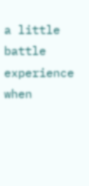a little battle experience when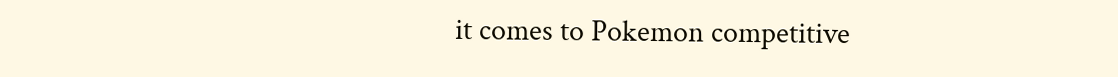it comes to Pokemon competitive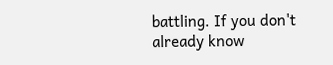battling. If you don't already know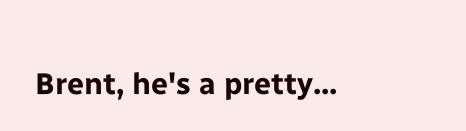Brent, he's a pretty...